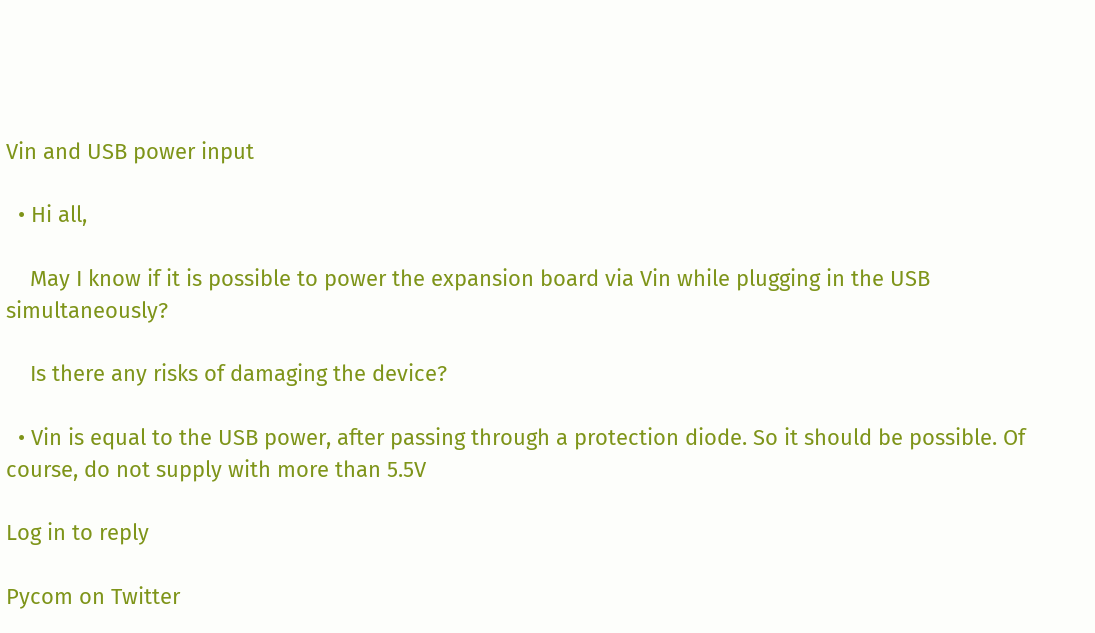Vin and USB power input

  • Hi all,

    May I know if it is possible to power the expansion board via Vin while plugging in the USB simultaneously?

    Is there any risks of damaging the device?

  • Vin is equal to the USB power, after passing through a protection diode. So it should be possible. Of course, do not supply with more than 5.5V

Log in to reply

Pycom on Twitter